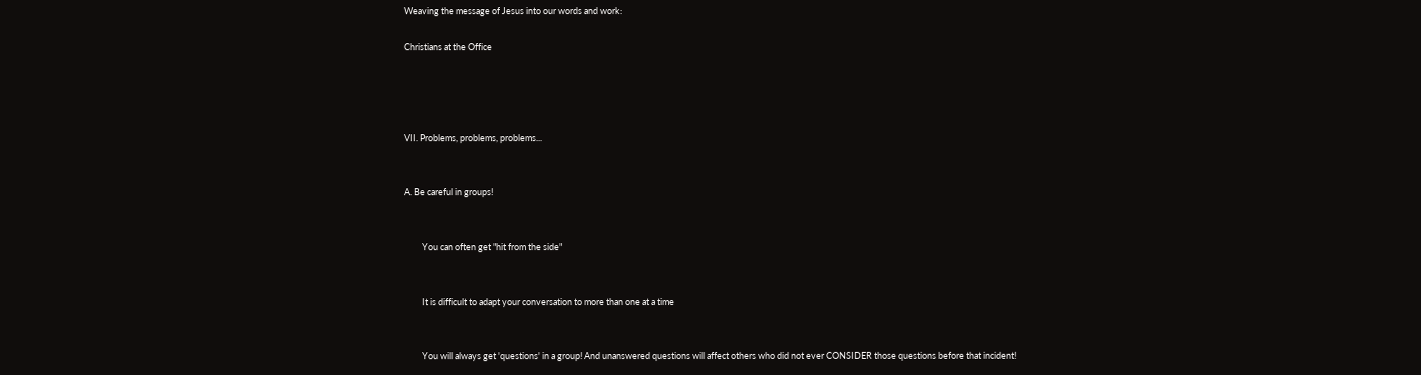Weaving the message of Jesus into our words and work:

Christians at the Office




VII. Problems, problems, problems...


A. Be careful in groups!


         You can often get "hit from the side"


         It is difficult to adapt your conversation to more than one at a time


         You will always get 'questions' in a group! And unanswered questions will affect others who did not ever CONSIDER those questions before that incident!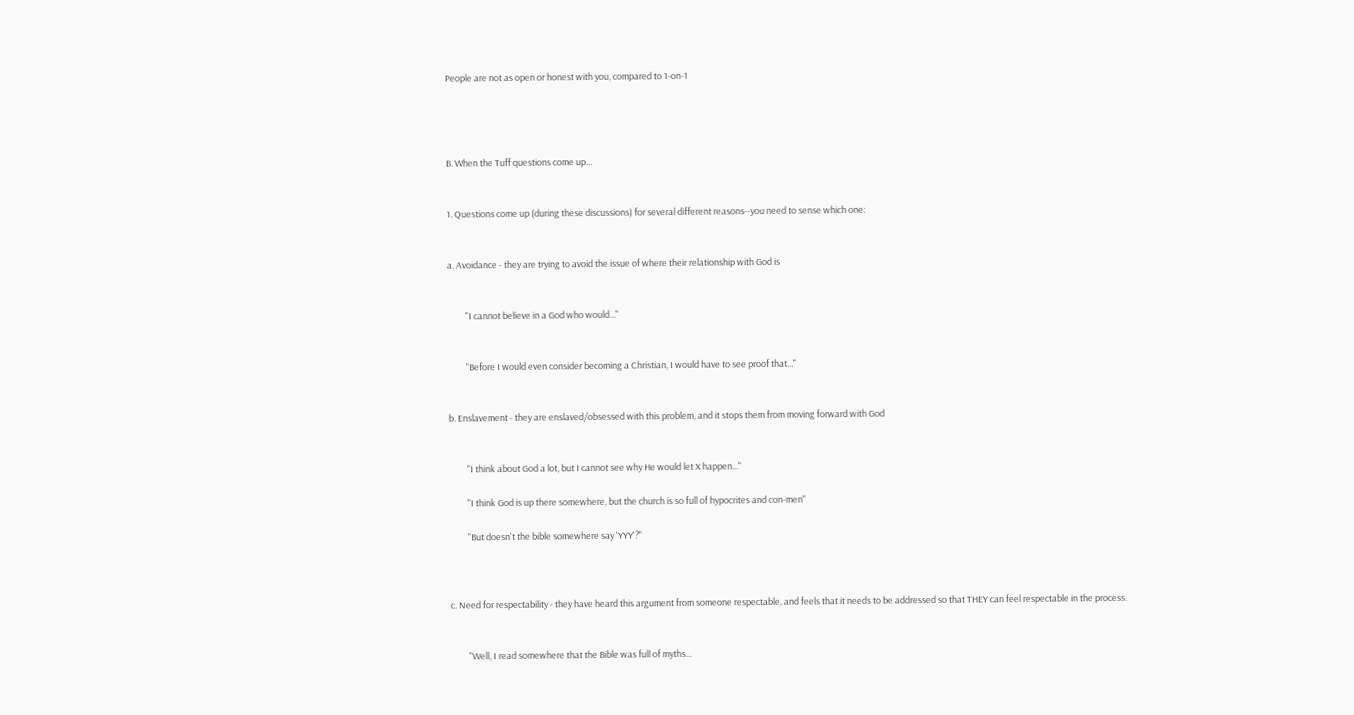People are not as open or honest with you, compared to 1-on-1




B. When the Tuff questions come up...


1. Questions come up (during these discussions) for several different reasons--you need to sense which one:


a. Avoidance - they are trying to avoid the issue of where their relationship with God is


         "I cannot believe in a God who would..."


         "Before I would even consider becoming a Christian, I would have to see proof that..."


b. Enslavement - they are enslaved/obsessed with this problem, and it stops them from moving forward with God


         "I think about God a lot, but I cannot see why He would let X happen..."

         "I think God is up there somewhere, but the church is so full of hypocrites and con-men"

         "But doesn't the bible somewhere say 'YYY'?"



c. Need for respectability - they have heard this argument from someone respectable, and feels that it needs to be addressed so that THEY can feel respectable in the process.


         "Well, I read somewhere that the Bible was full of myths...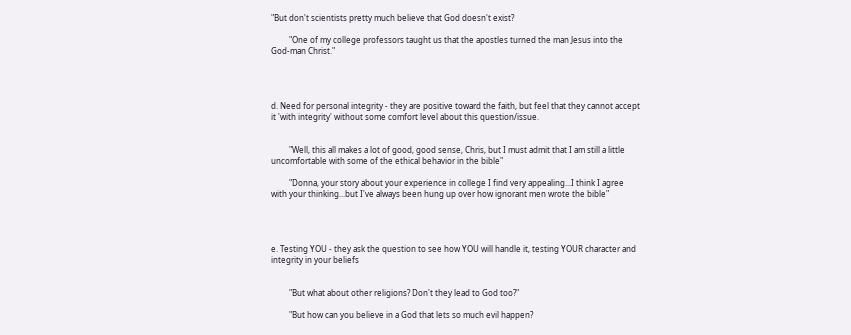"But don't scientists pretty much believe that God doesn't exist?

         "One of my college professors taught us that the apostles turned the man Jesus into the God-man Christ."




d. Need for personal integrity - they are positive toward the faith, but feel that they cannot accept it 'with integrity' without some comfort level about this question/issue.


         "Well, this all makes a lot of good, good sense, Chris, but I must admit that I am still a little uncomfortable with some of the ethical behavior in the bible"

         "Donna, your story about your experience in college I find very appealing...I think I agree with your thinking...but I've always been hung up over how ignorant men wrote the bible"




e. Testing YOU - they ask the question to see how YOU will handle it, testing YOUR character and integrity in your beliefs


         "But what about other religions? Don't they lead to God too?"

         "But how can you believe in a God that lets so much evil happen?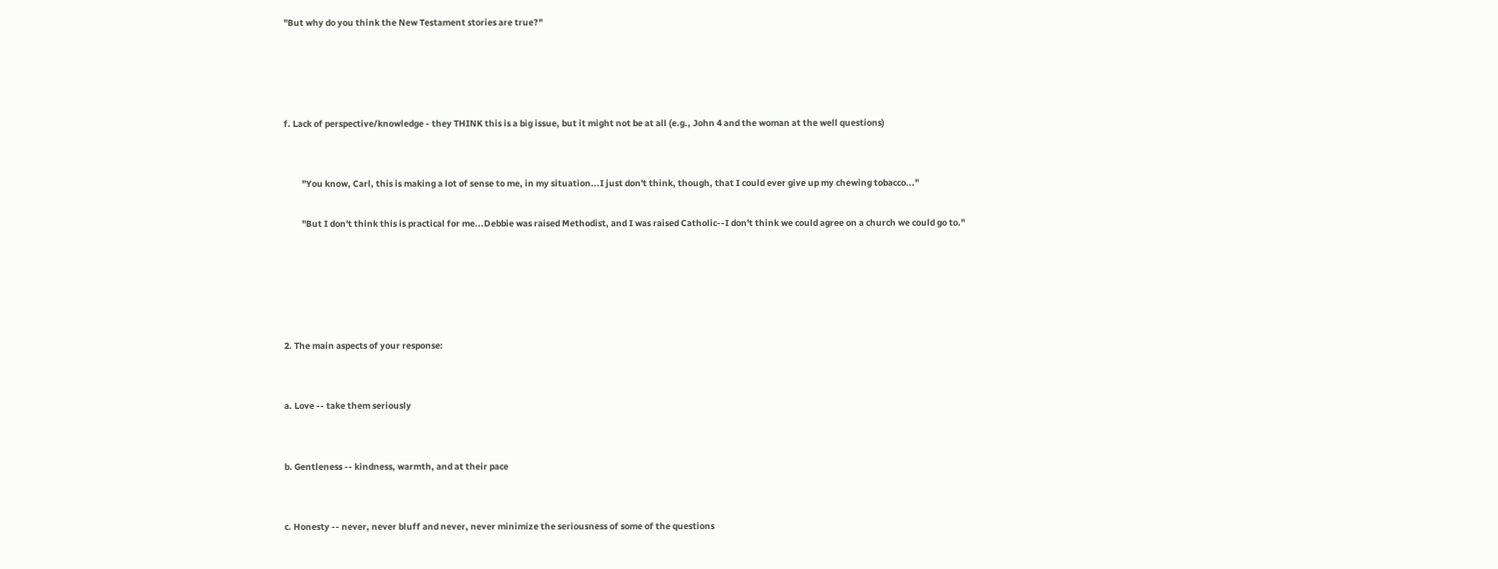"But why do you think the New Testament stories are true?"




f. Lack of perspective/knowledge - they THINK this is a big issue, but it might not be at all (e.g., John 4 and the woman at the well questions)


         "You know, Carl, this is making a lot of sense to me, in my situation...I just don't think, though, that I could ever give up my chewing tobacco..."

         "But I don't think this is practical for me...Debbie was raised Methodist, and I was raised Catholic--I don't think we could agree on a church we could go to."





2. The main aspects of your response:


a. Love -- take them seriously


b. Gentleness -- kindness, warmth, and at their pace


c. Honesty -- never, never bluff and never, never minimize the seriousness of some of the questions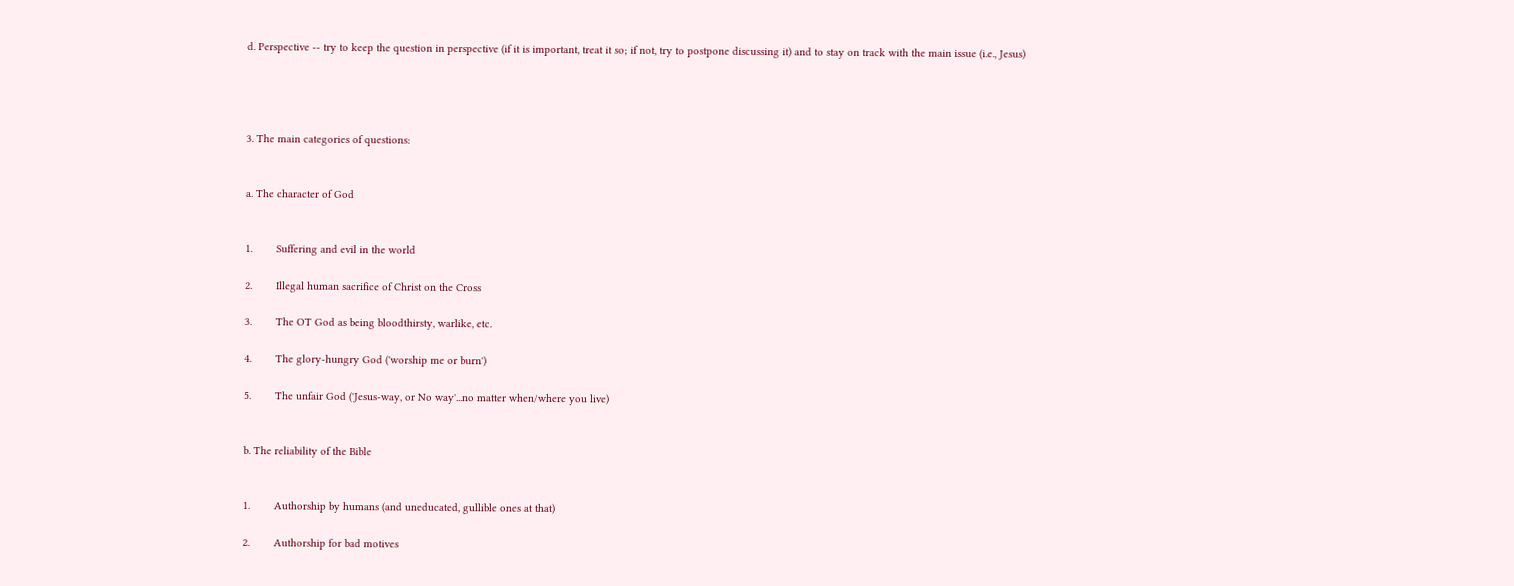d. Perspective -- try to keep the question in perspective (if it is important, treat it so; if not, try to postpone discussing it) and to stay on track with the main issue (i.e., Jesus)




3. The main categories of questions:


a. The character of God


1.        Suffering and evil in the world

2.        Illegal human sacrifice of Christ on the Cross

3.        The OT God as being bloodthirsty, warlike, etc.

4.        The glory-hungry God ('worship me or burn')

5.        The unfair God ('Jesus-way, or No way'...no matter when/where you live)


b. The reliability of the Bible


1.        Authorship by humans (and uneducated, gullible ones at that)

2.        Authorship for bad motives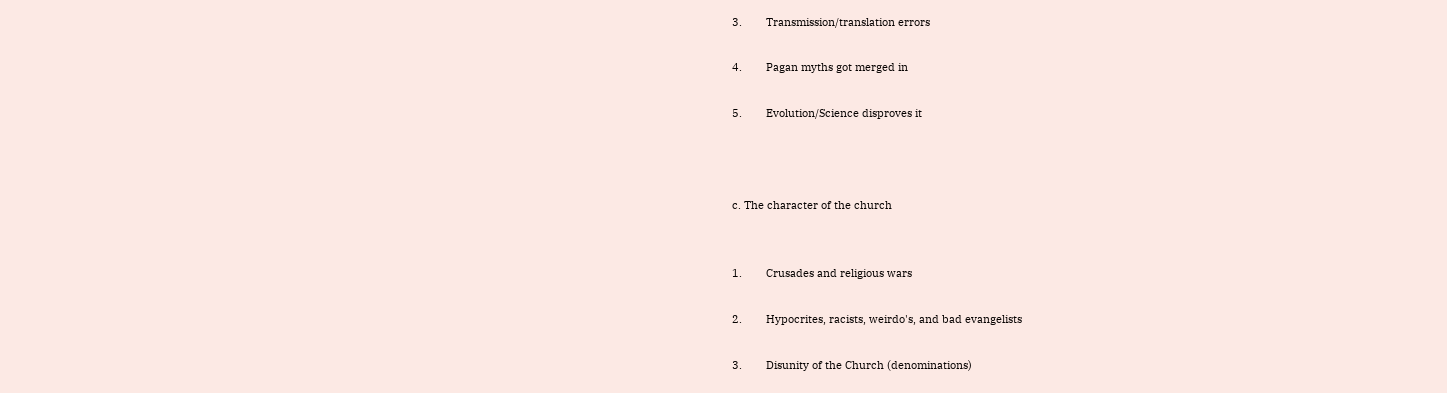3.        Transmission/translation errors

4.        Pagan myths got merged in

5.        Evolution/Science disproves it



c. The character of the church


1.        Crusades and religious wars

2.        Hypocrites, racists, weirdo's, and bad evangelists

3.        Disunity of the Church (denominations)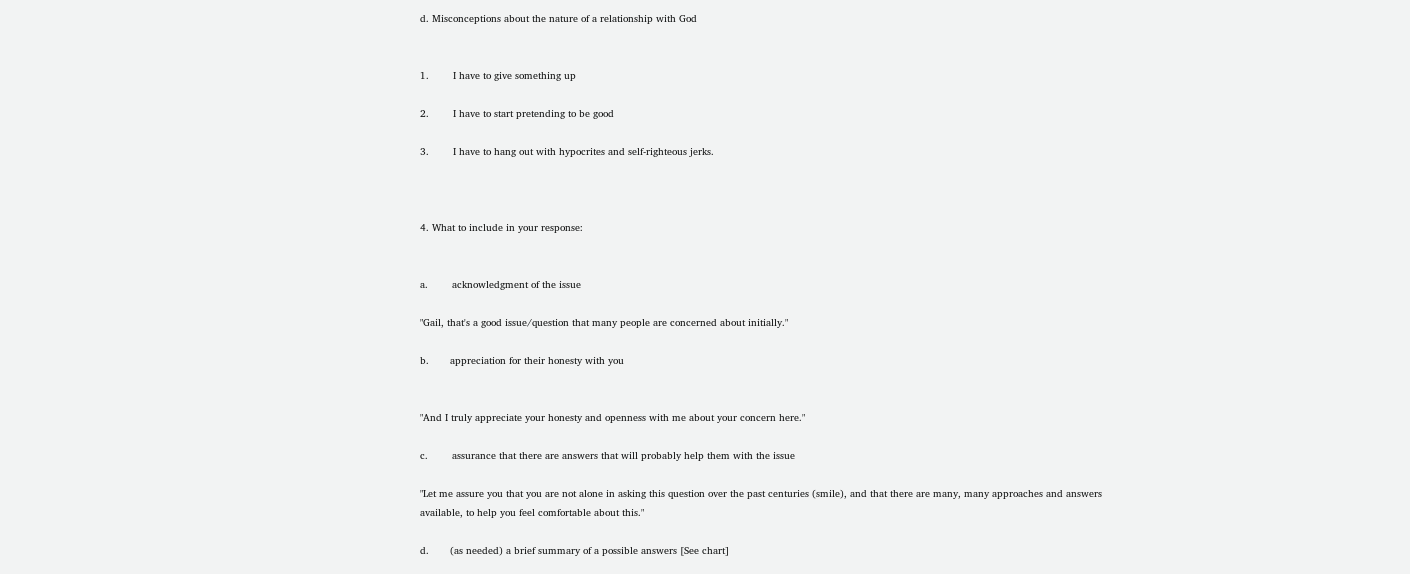d. Misconceptions about the nature of a relationship with God


1.        I have to give something up

2.        I have to start pretending to be good

3.        I have to hang out with hypocrites and self-righteous jerks.



4. What to include in your response:


a.        acknowledgment of the issue

"Gail, that's a good issue/question that many people are concerned about initially."

b.       appreciation for their honesty with you


"And I truly appreciate your honesty and openness with me about your concern here."

c.        assurance that there are answers that will probably help them with the issue

"Let me assure you that you are not alone in asking this question over the past centuries (smile), and that there are many, many approaches and answers available, to help you feel comfortable about this."

d.       (as needed) a brief summary of a possible answers [See chart]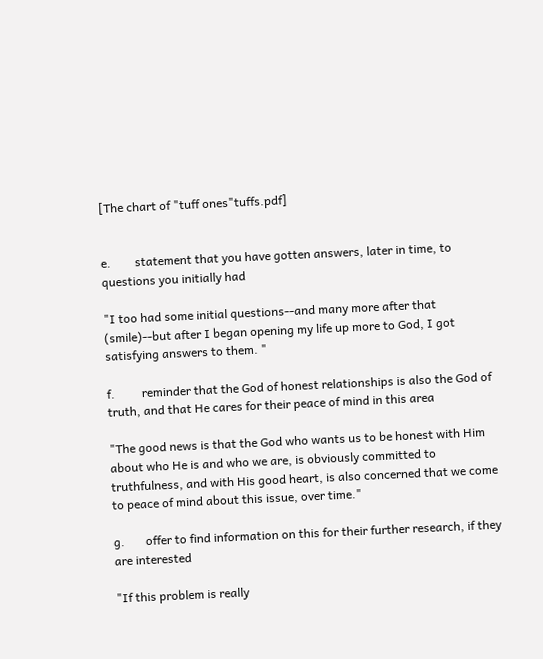[The chart of "tuff ones"tuffs.pdf]


e.        statement that you have gotten answers, later in time, to questions you initially had

"I too had some initial questions--and many more after that (smile)--but after I began opening my life up more to God, I got satisfying answers to them. "

f.         reminder that the God of honest relationships is also the God of truth, and that He cares for their peace of mind in this area

"The good news is that the God who wants us to be honest with Him about who He is and who we are, is obviously committed to truthfulness, and with His good heart, is also concerned that we come to peace of mind about this issue, over time."

g.       offer to find information on this for their further research, if they are interested

"If this problem is really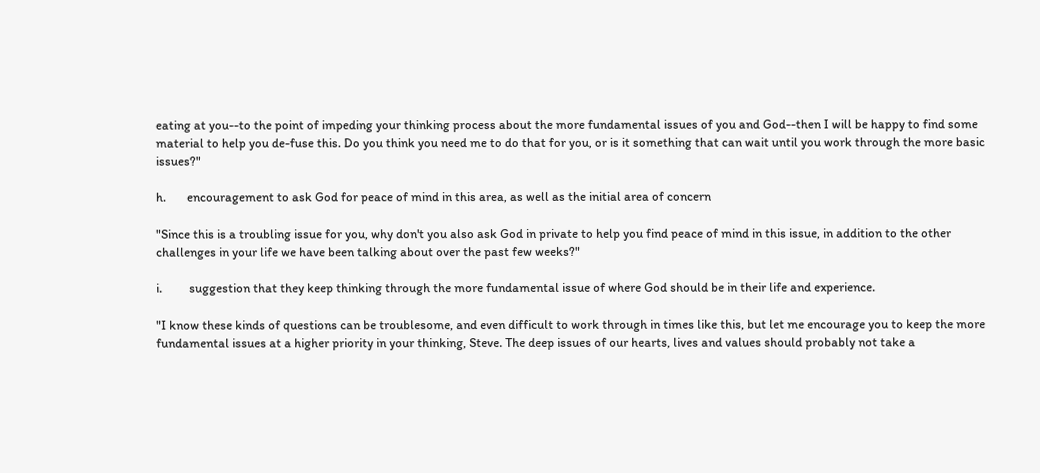eating at you--to the point of impeding your thinking process about the more fundamental issues of you and God--then I will be happy to find some material to help you de-fuse this. Do you think you need me to do that for you, or is it something that can wait until you work through the more basic issues?"

h.       encouragement to ask God for peace of mind in this area, as well as the initial area of concern

"Since this is a troubling issue for you, why don't you also ask God in private to help you find peace of mind in this issue, in addition to the other challenges in your life we have been talking about over the past few weeks?"

i.         suggestion that they keep thinking through the more fundamental issue of where God should be in their life and experience.

"I know these kinds of questions can be troublesome, and even difficult to work through in times like this, but let me encourage you to keep the more fundamental issues at a higher priority in your thinking, Steve. The deep issues of our hearts, lives and values should probably not take a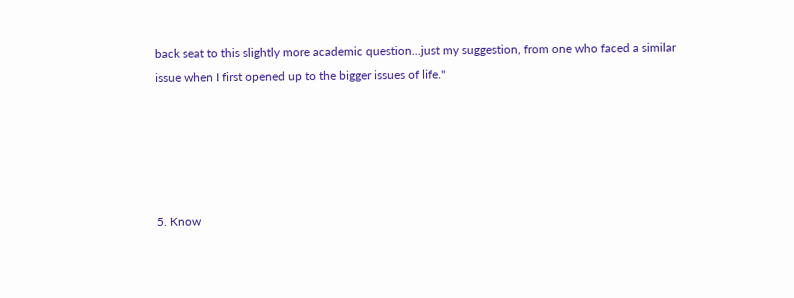back seat to this slightly more academic question...just my suggestion, from one who faced a similar issue when I first opened up to the bigger issues of life."





5. Know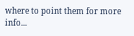where to point them for more info...